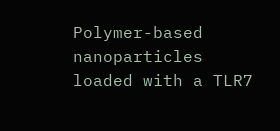Polymer-based nanoparticles loaded with a TLR7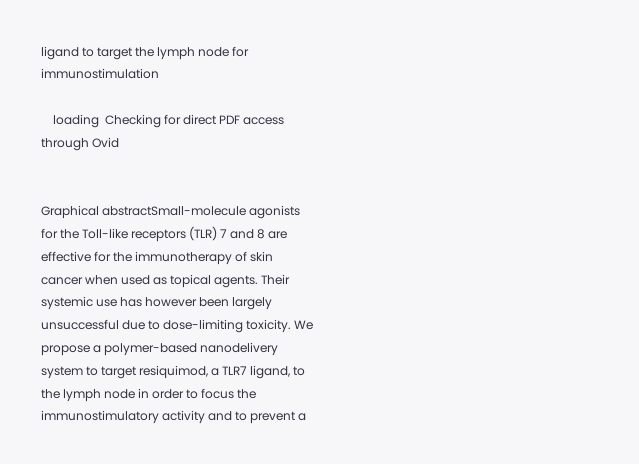ligand to target the lymph node for immunostimulation

    loading  Checking for direct PDF access through Ovid


Graphical abstractSmall-molecule agonists for the Toll-like receptors (TLR) 7 and 8 are effective for the immunotherapy of skin cancer when used as topical agents. Their systemic use has however been largely unsuccessful due to dose-limiting toxicity. We propose a polymer-based nanodelivery system to target resiquimod, a TLR7 ligand, to the lymph node in order to focus the immunostimulatory activity and to prevent a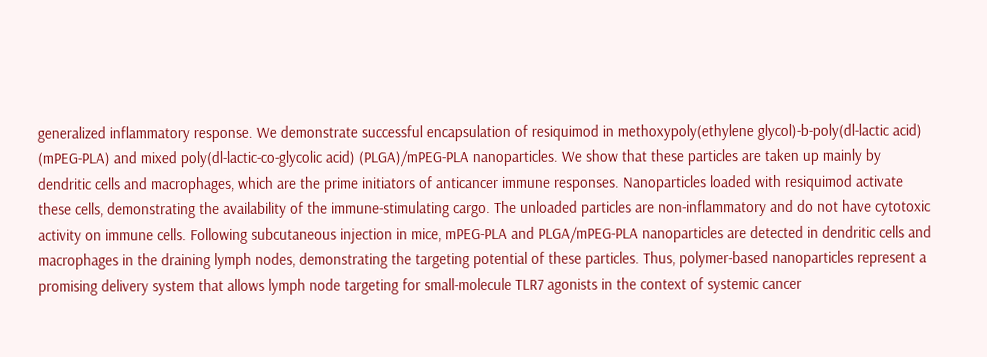generalized inflammatory response. We demonstrate successful encapsulation of resiquimod in methoxypoly(ethylene glycol)-b-poly(dl-lactic acid) (mPEG-PLA) and mixed poly(dl-lactic-co-glycolic acid) (PLGA)/mPEG-PLA nanoparticles. We show that these particles are taken up mainly by dendritic cells and macrophages, which are the prime initiators of anticancer immune responses. Nanoparticles loaded with resiquimod activate these cells, demonstrating the availability of the immune-stimulating cargo. The unloaded particles are non-inflammatory and do not have cytotoxic activity on immune cells. Following subcutaneous injection in mice, mPEG-PLA and PLGA/mPEG-PLA nanoparticles are detected in dendritic cells and macrophages in the draining lymph nodes, demonstrating the targeting potential of these particles. Thus, polymer-based nanoparticles represent a promising delivery system that allows lymph node targeting for small-molecule TLR7 agonists in the context of systemic cancer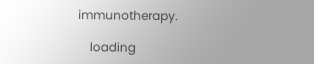immunotherapy.

    loading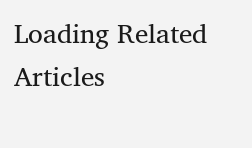Loading Related Articles